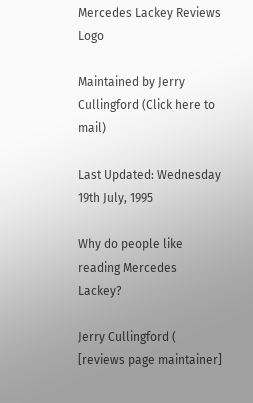Mercedes Lackey Reviews Logo

Maintained by Jerry Cullingford (Click here to mail)

Last Updated: Wednesday 19th July, 1995

Why do people like reading Mercedes Lackey?

Jerry Cullingford ( [reviews page maintainer]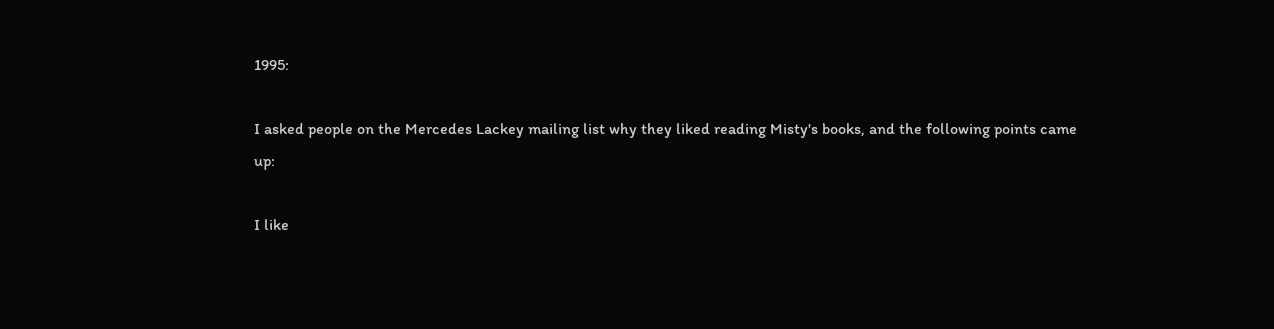1995:

I asked people on the Mercedes Lackey mailing list why they liked reading Misty's books, and the following points came up:

I like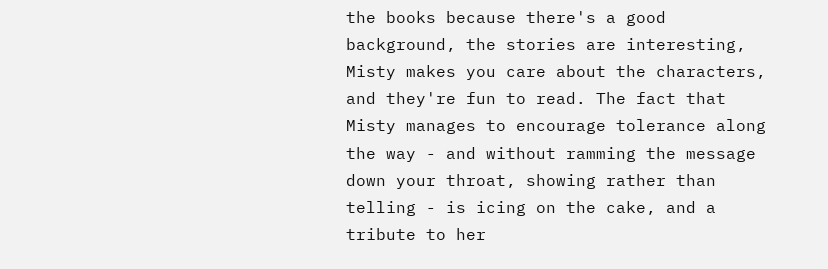the books because there's a good background, the stories are interesting, Misty makes you care about the characters, and they're fun to read. The fact that Misty manages to encourage tolerance along the way - and without ramming the message down your throat, showing rather than telling - is icing on the cake, and a tribute to her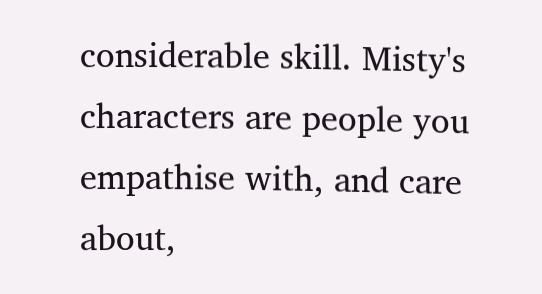considerable skill. Misty's characters are people you empathise with, and care about,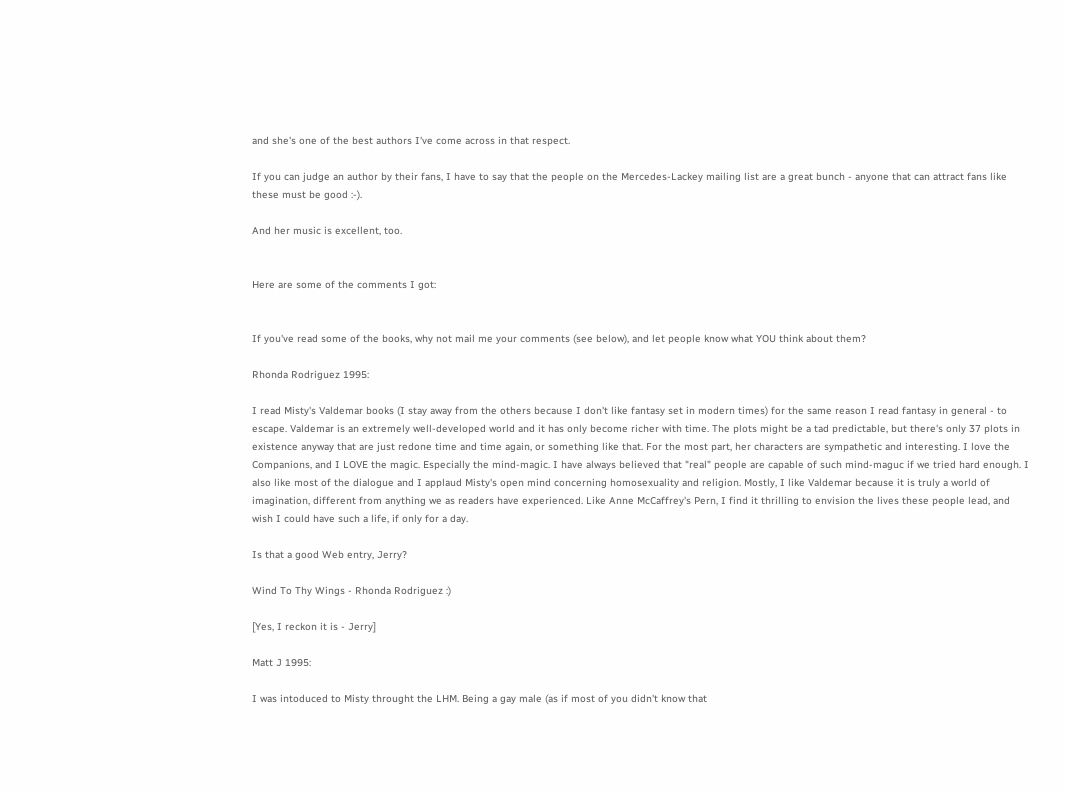and she's one of the best authors I've come across in that respect.

If you can judge an author by their fans, I have to say that the people on the Mercedes-Lackey mailing list are a great bunch - anyone that can attract fans like these must be good :-).

And her music is excellent, too.


Here are some of the comments I got:


If you've read some of the books, why not mail me your comments (see below), and let people know what YOU think about them?

Rhonda Rodriguez 1995:

I read Misty's Valdemar books (I stay away from the others because I don't like fantasy set in modern times) for the same reason I read fantasy in general - to escape. Valdemar is an extremely well-developed world and it has only become richer with time. The plots might be a tad predictable, but there's only 37 plots in existence anyway that are just redone time and time again, or something like that. For the most part, her characters are sympathetic and interesting. I love the Companions, and I LOVE the magic. Especially the mind-magic. I have always believed that "real" people are capable of such mind-maguc if we tried hard enough. I also like most of the dialogue and I applaud Misty's open mind concerning homosexuality and religion. Mostly, I like Valdemar because it is truly a world of imagination, different from anything we as readers have experienced. Like Anne McCaffrey's Pern, I find it thrilling to envision the lives these people lead, and wish I could have such a life, if only for a day.

Is that a good Web entry, Jerry?

Wind To Thy Wings - Rhonda Rodriguez :)

[Yes, I reckon it is - Jerry]

Matt J 1995:

I was intoduced to Misty throught the LHM. Being a gay male (as if most of you didn't know that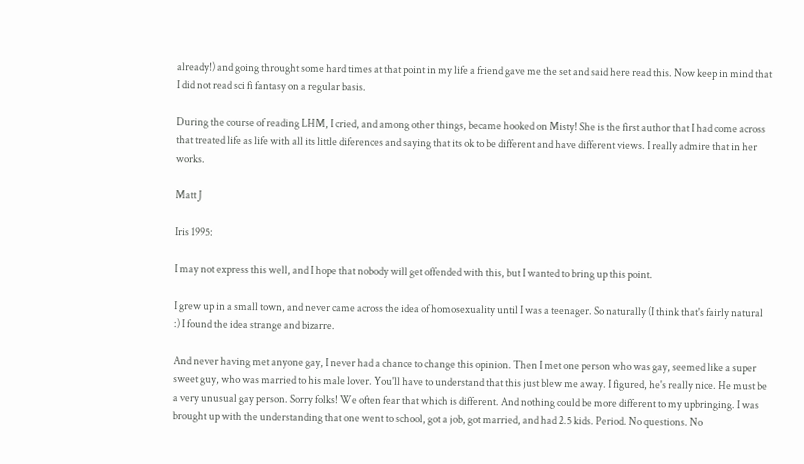already!) and going throught some hard times at that point in my life a friend gave me the set and said here read this. Now keep in mind that I did not read sci fi fantasy on a regular basis.

During the course of reading LHM, I cried, and among other things, became hooked on Misty! She is the first author that I had come across that treated life as life with all its little diferences and saying that its ok to be different and have different views. I really admire that in her works.

Matt J

Iris 1995:

I may not express this well, and I hope that nobody will get offended with this, but I wanted to bring up this point.

I grew up in a small town, and never came across the idea of homosexuality until I was a teenager. So naturally (I think that's fairly natural :) I found the idea strange and bizarre.

And never having met anyone gay, I never had a chance to change this opinion. Then I met one person who was gay, seemed like a super sweet guy, who was married to his male lover. You'll have to understand that this just blew me away. I figured, he's really nice. He must be a very unusual gay person. Sorry folks! We often fear that which is different. And nothing could be more different to my upbringing. I was brought up with the understanding that one went to school, got a job, got married, and had 2.5 kids. Period. No questions. No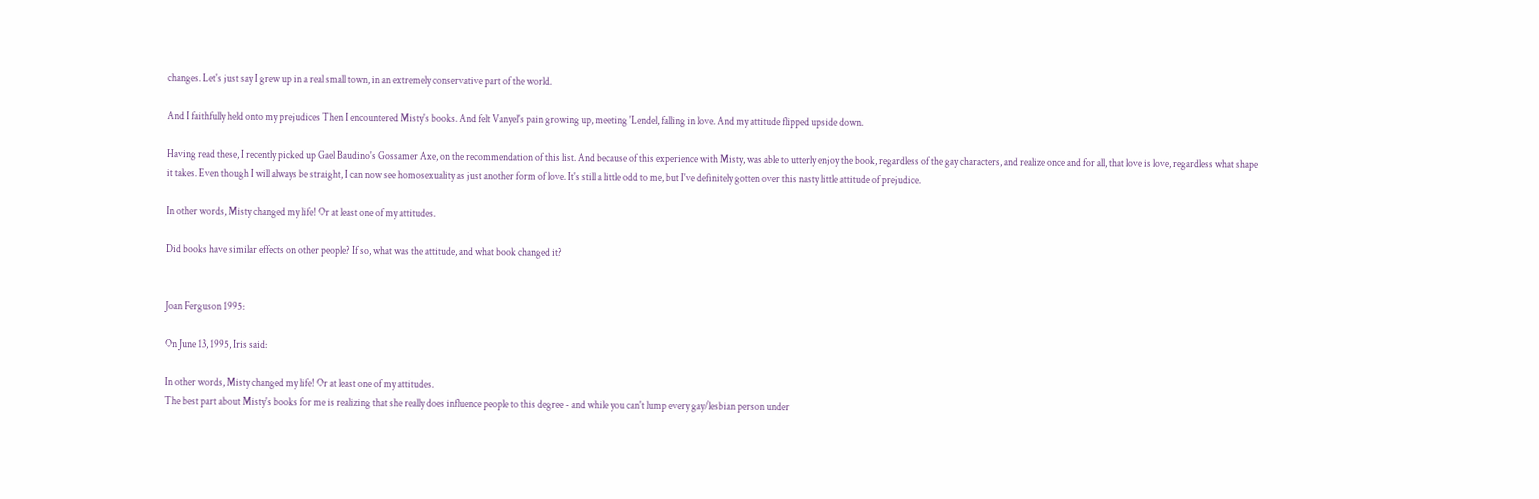changes. Let's just say I grew up in a real small town, in an extremely conservative part of the world.

And I faithfully held onto my prejudices Then I encountered Misty's books. And felt Vanyel's pain growing up, meeting 'Lendel, falling in love. And my attitude flipped upside down.

Having read these, I recently picked up Gael Baudino's Gossamer Axe, on the recommendation of this list. And because of this experience with Misty, was able to utterly enjoy the book, regardless of the gay characters, and realize once and for all, that love is love, regardless what shape it takes. Even though I will always be straight, I can now see homosexuality as just another form of love. It's still a little odd to me, but I've definitely gotten over this nasty little attitude of prejudice.

In other words, Misty changed my life! Or at least one of my attitudes.

Did books have similar effects on other people? If so, what was the attitude, and what book changed it?


Joan Ferguson 1995:

On June 13, 1995, Iris said:

In other words, Misty changed my life! Or at least one of my attitudes.
The best part about Misty's books for me is realizing that she really does influence people to this degree - and while you can't lump every gay/lesbian person under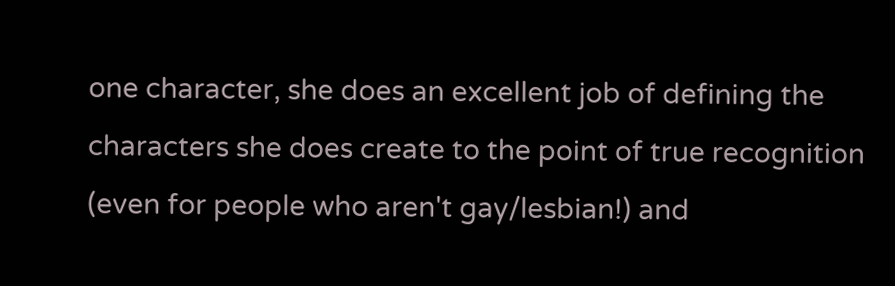one character, she does an excellent job of defining the characters she does create to the point of true recognition (even for people who aren't gay/lesbian!) and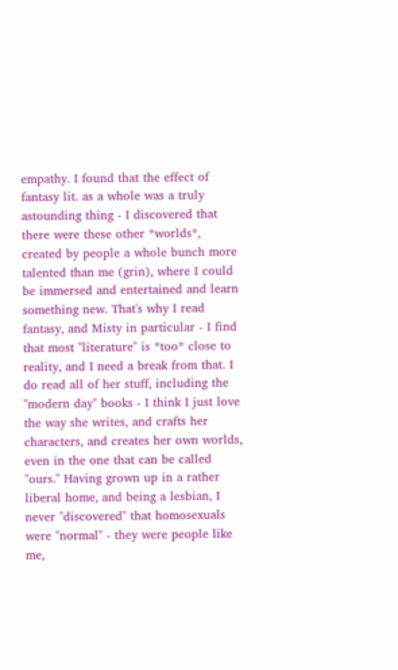empathy. I found that the effect of fantasy lit. as a whole was a truly astounding thing - I discovered that there were these other *worlds*, created by people a whole bunch more talented than me (grin), where I could be immersed and entertained and learn something new. That's why I read fantasy, and Misty in particular - I find that most "literature" is *too* close to reality, and I need a break from that. I do read all of her stuff, including the "modern day" books - I think I just love the way she writes, and crafts her characters, and creates her own worlds, even in the one that can be called "ours." Having grown up in a rather liberal home, and being a lesbian, I never "discovered" that homosexuals were "normal" - they were people like me,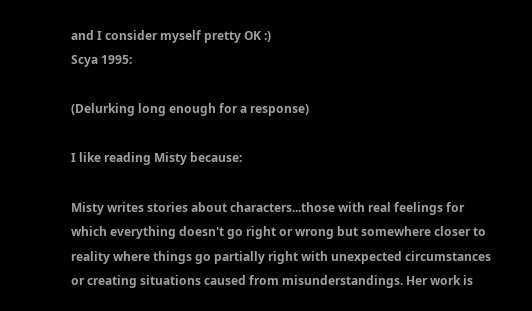and I consider myself pretty OK :)
Scya 1995:

(Delurking long enough for a response)

I like reading Misty because:

Misty writes stories about characters...those with real feelings for which everything doesn't go right or wrong but somewhere closer to reality where things go partially right with unexpected circumstances or creating situations caused from misunderstandings. Her work is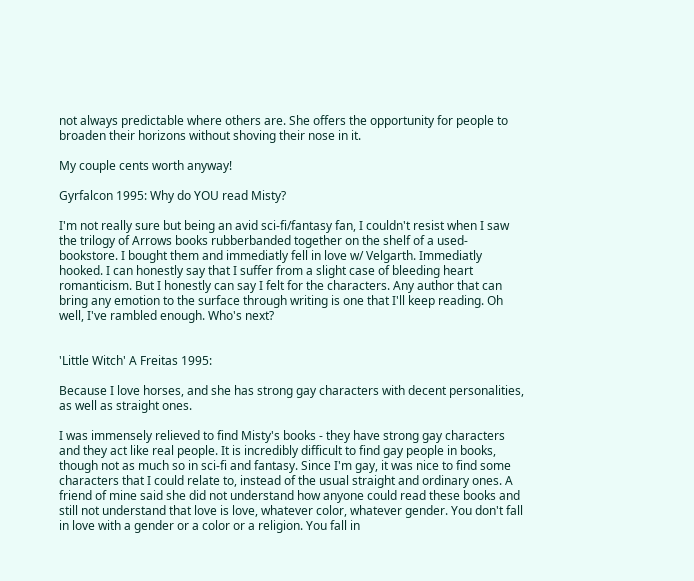not always predictable where others are. She offers the opportunity for people to broaden their horizons without shoving their nose in it.

My couple cents worth anyway!

Gyrfalcon 1995: Why do YOU read Misty?

I'm not really sure but being an avid sci-fi/fantasy fan, I couldn't resist when I saw the trilogy of Arrows books rubberbanded together on the shelf of a used-bookstore. I bought them and immediatly fell in love w/ Velgarth. Immediatly hooked. I can honestly say that I suffer from a slight case of bleeding heart romanticism. But I honestly can say I felt for the characters. Any author that can bring any emotion to the surface through writing is one that I'll keep reading. Oh well, I've rambled enough. Who's next?


'Little Witch' A Freitas 1995:

Because I love horses, and she has strong gay characters with decent personalities, as well as straight ones.

I was immensely relieved to find Misty's books - they have strong gay characters and they act like real people. It is incredibly difficult to find gay people in books, though not as much so in sci-fi and fantasy. Since I'm gay, it was nice to find some characters that I could relate to, instead of the usual straight and ordinary ones. A friend of mine said she did not understand how anyone could read these books and still not understand that love is love, whatever color, whatever gender. You don't fall in love with a gender or a color or a religion. You fall in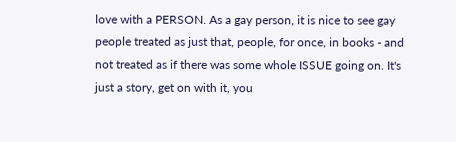love with a PERSON. As a gay person, it is nice to see gay people treated as just that, people, for once, in books - and not treated as if there was some whole ISSUE going on. It's just a story, get on with it, you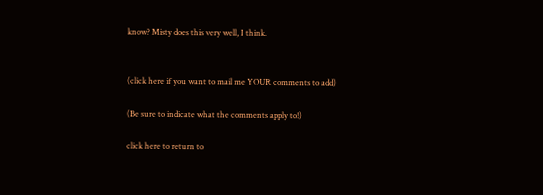know? Misty does this very well, I think.


(click here if you want to mail me YOUR comments to add)

(Be sure to indicate what the comments apply to!)

click here to return to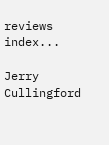reviews index...

Jerry Cullingford